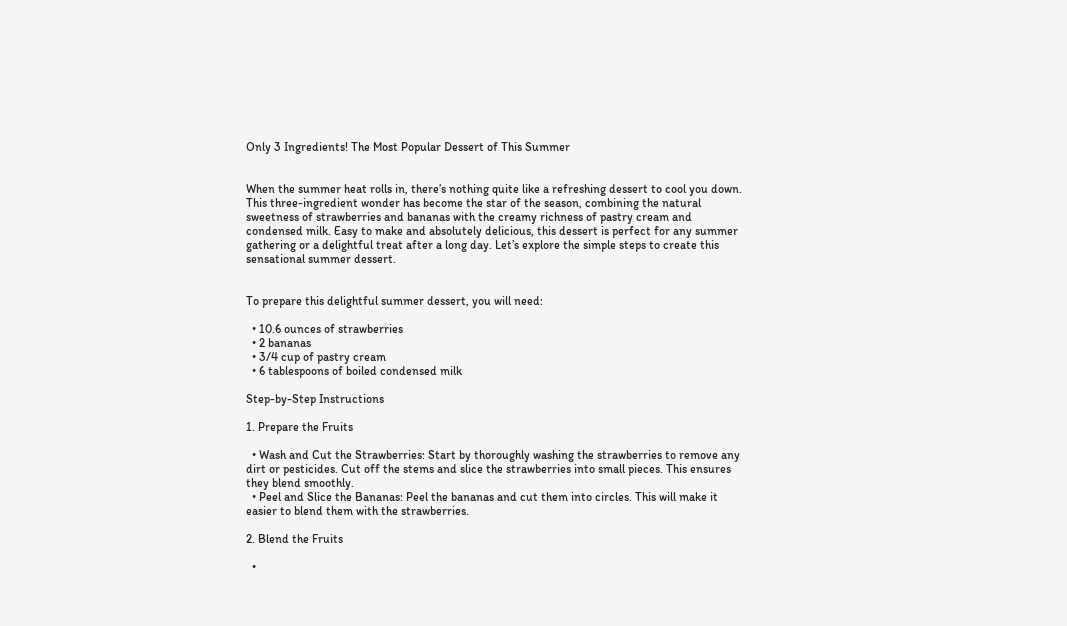Only 3 Ingredients! The Most Popular Dessert of This Summer


When the summer heat rolls in, there’s nothing quite like a refreshing dessert to cool you down. This three-ingredient wonder has become the star of the season, combining the natural sweetness of strawberries and bananas with the creamy richness of pastry cream and condensed milk. Easy to make and absolutely delicious, this dessert is perfect for any summer gathering or a delightful treat after a long day. Let’s explore the simple steps to create this sensational summer dessert.


To prepare this delightful summer dessert, you will need:

  • 10.6 ounces of strawberries
  • 2 bananas
  • 3/4 cup of pastry cream
  • 6 tablespoons of boiled condensed milk

Step-by-Step Instructions

1. Prepare the Fruits

  • Wash and Cut the Strawberries: Start by thoroughly washing the strawberries to remove any dirt or pesticides. Cut off the stems and slice the strawberries into small pieces. This ensures they blend smoothly.
  • Peel and Slice the Bananas: Peel the bananas and cut them into circles. This will make it easier to blend them with the strawberries.

2. Blend the Fruits

  •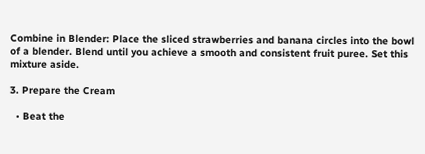Combine in Blender: Place the sliced strawberries and banana circles into the bowl of a blender. Blend until you achieve a smooth and consistent fruit puree. Set this mixture aside.

3. Prepare the Cream

  • Beat the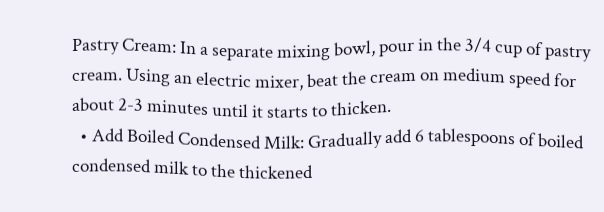Pastry Cream: In a separate mixing bowl, pour in the 3/4 cup of pastry cream. Using an electric mixer, beat the cream on medium speed for about 2-3 minutes until it starts to thicken.
  • Add Boiled Condensed Milk: Gradually add 6 tablespoons of boiled condensed milk to the thickened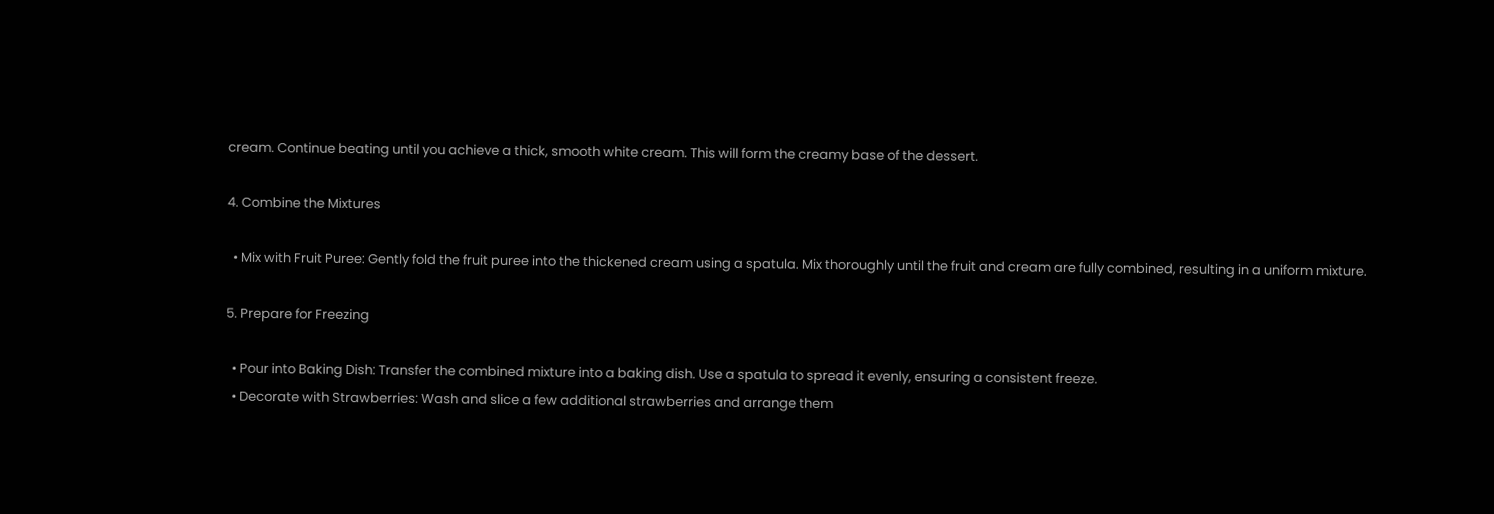cream. Continue beating until you achieve a thick, smooth white cream. This will form the creamy base of the dessert.

4. Combine the Mixtures

  • Mix with Fruit Puree: Gently fold the fruit puree into the thickened cream using a spatula. Mix thoroughly until the fruit and cream are fully combined, resulting in a uniform mixture.

5. Prepare for Freezing

  • Pour into Baking Dish: Transfer the combined mixture into a baking dish. Use a spatula to spread it evenly, ensuring a consistent freeze.
  • Decorate with Strawberries: Wash and slice a few additional strawberries and arrange them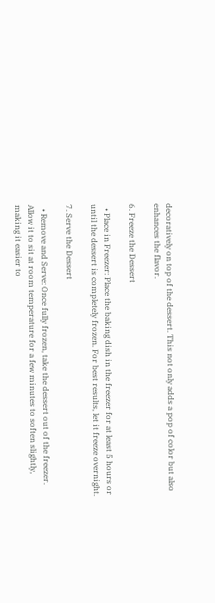decoratively on top of the dessert. This not only adds a pop of color but also enhances the flavor.

6. Freeze the Dessert

  • Place in Freezer: Place the baking dish in the freezer for at least 5 hours or until the dessert is completely frozen. For best results, let it freeze overnight.

7. Serve the Dessert

  • Remove and Serve: Once fully frozen, take the dessert out of the freezer. Allow it to sit at room temperature for a few minutes to soften slightly, making it easier to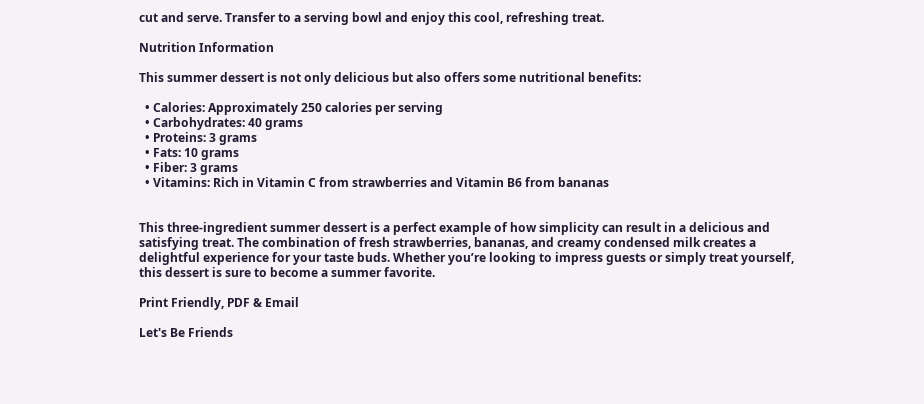cut and serve. Transfer to a serving bowl and enjoy this cool, refreshing treat.

Nutrition Information

This summer dessert is not only delicious but also offers some nutritional benefits:

  • Calories: Approximately 250 calories per serving
  • Carbohydrates: 40 grams
  • Proteins: 3 grams
  • Fats: 10 grams
  • Fiber: 3 grams
  • Vitamins: Rich in Vitamin C from strawberries and Vitamin B6 from bananas


This three-ingredient summer dessert is a perfect example of how simplicity can result in a delicious and satisfying treat. The combination of fresh strawberries, bananas, and creamy condensed milk creates a delightful experience for your taste buds. Whether you’re looking to impress guests or simply treat yourself, this dessert is sure to become a summer favorite.

Print Friendly, PDF & Email

Let's Be Friends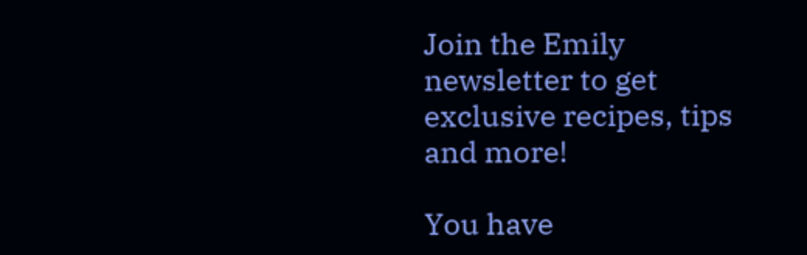Join the Emily newsletter to get exclusive recipes, tips and more!

You have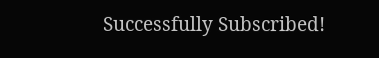Successfully Subscribed!